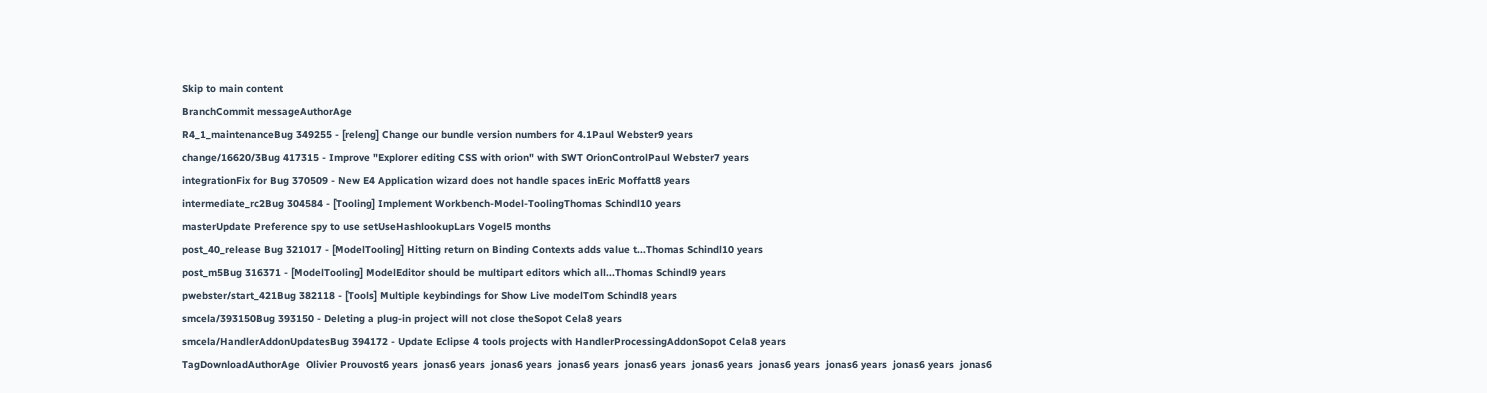Skip to main content
BranchCommit messageAuthorAge
R4_1_maintenanceBug 349255 - [releng] Change our bundle version numbers for 4.1Paul Webster9 years
change/16620/3Bug 417315 - Improve "Explorer editing CSS with orion" with SWT OrionControlPaul Webster7 years
integrationFix for Bug 370509 - New E4 Application wizard does not handle spaces inEric Moffatt8 years
intermediate_rc2Bug 304584 - [Tooling] Implement Workbench-Model-ToolingThomas Schindl10 years
masterUpdate Preference spy to use setUseHashlookupLars Vogel5 months
post_40_release Bug 321017 - [ModelTooling] Hitting return on Binding Contexts adds value t...Thomas Schindl10 years
post_m5Bug 316371 - [ModelTooling] ModelEditor should be multipart editors which all...Thomas Schindl9 years
pwebster/start_421Bug 382118 - [Tools] Multiple keybindings for Show Live modelTom Schindl8 years
smcela/393150Bug 393150 - Deleting a plug-in project will not close theSopot Cela8 years
smcela/HandlerAddonUpdatesBug 394172 - Update Eclipse 4 tools projects with HandlerProcessingAddonSopot Cela8 years
TagDownloadAuthorAge  Olivier Prouvost6 years  jonas6 years  jonas6 years  jonas6 years  jonas6 years  jonas6 years  jonas6 years  jonas6 years  jonas6 years  jonas6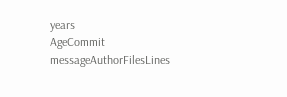years
AgeCommit messageAuthorFilesLines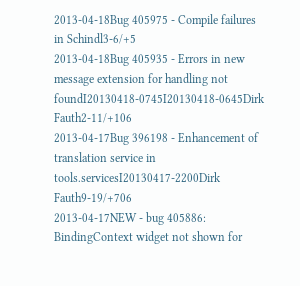2013-04-18Bug 405975 - Compile failures in Schindl3-6/+5
2013-04-18Bug 405935 - Errors in new message extension for handling not foundI20130418-0745I20130418-0645Dirk Fauth2-11/+106
2013-04-17Bug 396198 - Enhancement of translation service in tools.servicesI20130417-2200Dirk Fauth9-19/+706
2013-04-17NEW - bug 405886: BindingContext widget not shown for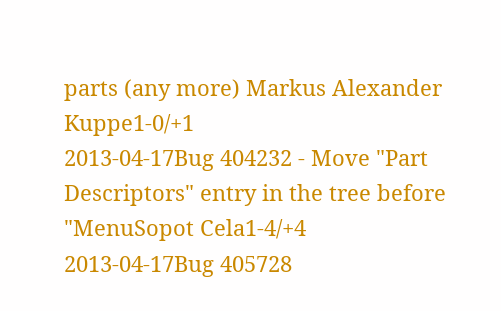parts (any more) Markus Alexander Kuppe1-0/+1
2013-04-17Bug 404232 - Move "Part Descriptors" entry in the tree before "MenuSopot Cela1-4/+4
2013-04-17Bug 405728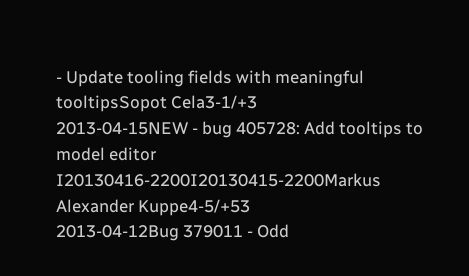- Update tooling fields with meaningful tooltipsSopot Cela3-1/+3
2013-04-15NEW - bug 405728: Add tooltips to model editor I20130416-2200I20130415-2200Markus Alexander Kuppe4-5/+53
2013-04-12Bug 379011 - Odd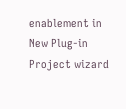enablement in New Plug-in Project wizard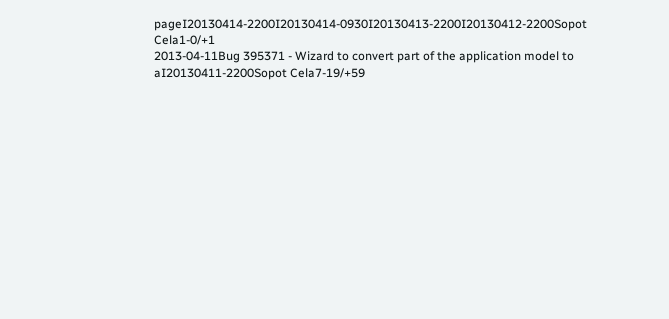pageI20130414-2200I20130414-0930I20130413-2200I20130412-2200Sopot Cela1-0/+1
2013-04-11Bug 395371 - Wizard to convert part of the application model to aI20130411-2200Sopot Cela7-19/+59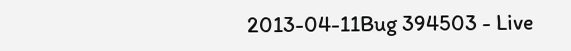2013-04-11Bug 394503 - Live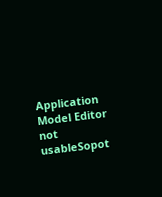Application Model Editor not usableSopot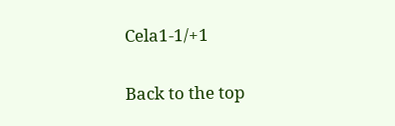Cela1-1/+1

Back to the top